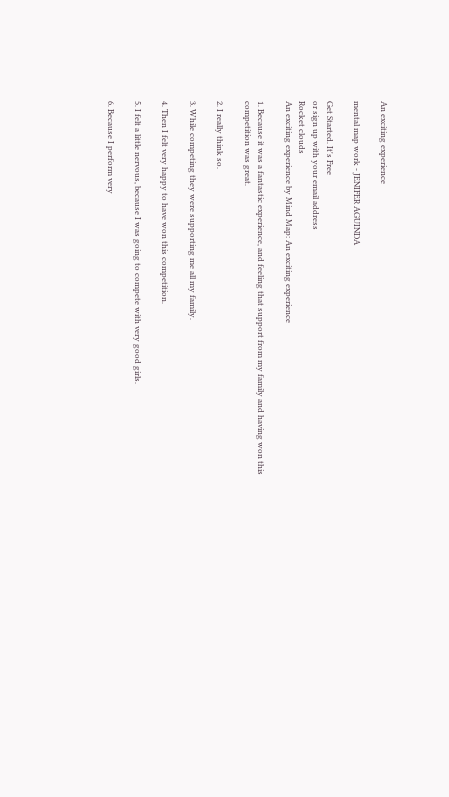An exciting experience

mental map work - JENIFER AGUINDA

Get Started. It's Free
or sign up with your email address
Rocket clouds
An exciting experience by Mind Map: An exciting experience

1. Because it was a fantastic experience, and feeling that support from my family and having won this competition was great.

2. I really think so.

3. While competing they were supporting me all my family.

4. Then I felt very happy to have won this competition.

5. I felt a little nervous, because I was going to compete with very good girls.

6. Because I perform very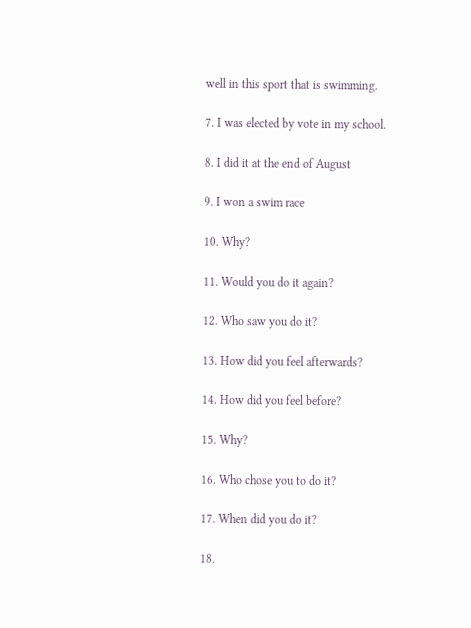well in this sport that is swimming.

7. I was elected by vote in my school.

8. I did it at the end of August

9. I won a swim race

10. Why?

11. Would you do it again?

12. Who saw you do it?

13. How did you feel afterwards?

14. How did you feel before?

15. Why?

16. Who chose you to do it?

17. When did you do it?

18.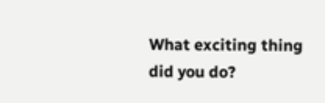What exciting thing did you do?